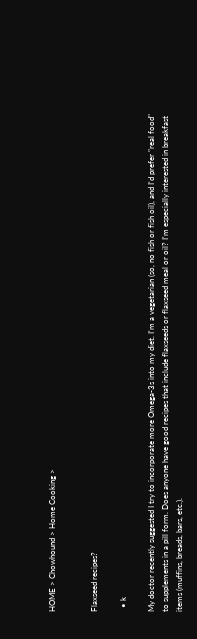HOME > Chowhound > Home Cooking >


Flaxseed recipes?

  • k

My doctor recently suggested I try to incorporate more Omega-3s into my diet. I'm a vegetarian (so, no fish or fish oil), and I'd prefer "real food" to supplements in a pill form. Does anyone have good recipes that include flaxseeds or flaxseed meal or oil? I'm especially interested in breakfast items (muffins, breads, bars, etc.).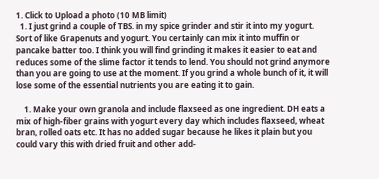1. Click to Upload a photo (10 MB limit)
  1. I just grind a couple of TBS. in my spice grinder and stir it into my yogurt. Sort of like Grapenuts and yogurt. You certainly can mix it into muffin or pancake batter too. I think you will find grinding it makes it easier to eat and reduces some of the slime factor it tends to lend. You should not grind anymore than you are going to use at the moment. If you grind a whole bunch of it, it will lose some of the essential nutrients you are eating it to gain.

    1. Make your own granola and include flaxseed as one ingredient. DH eats a mix of high-fiber grains with yogurt every day which includes flaxseed, wheat bran, rolled oats etc. It has no added sugar because he likes it plain but you could vary this with dried fruit and other add-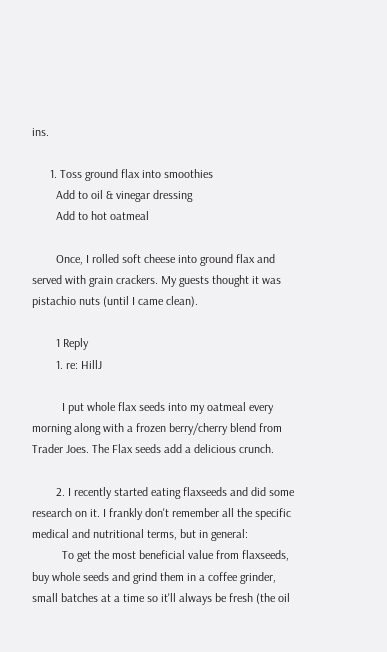ins.

      1. Toss ground flax into smoothies
        Add to oil & vinegar dressing
        Add to hot oatmeal

        Once, I rolled soft cheese into ground flax and served with grain crackers. My guests thought it was pistachio nuts (until I came clean).

        1 Reply
        1. re: HillJ

          I put whole flax seeds into my oatmeal every morning along with a frozen berry/cherry blend from Trader Joes. The Flax seeds add a delicious crunch.

        2. I recently started eating flaxseeds and did some research on it. I frankly don't remember all the specific medical and nutritional terms, but in general:
          To get the most beneficial value from flaxseeds, buy whole seeds and grind them in a coffee grinder, small batches at a time so it'll always be fresh (the oil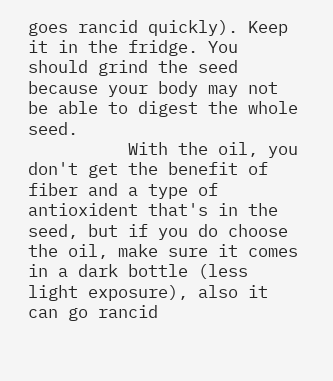goes rancid quickly). Keep it in the fridge. You should grind the seed because your body may not be able to digest the whole seed.
          With the oil, you don't get the benefit of fiber and a type of antioxident that's in the seed, but if you do choose the oil, make sure it comes in a dark bottle (less light exposure), also it can go rancid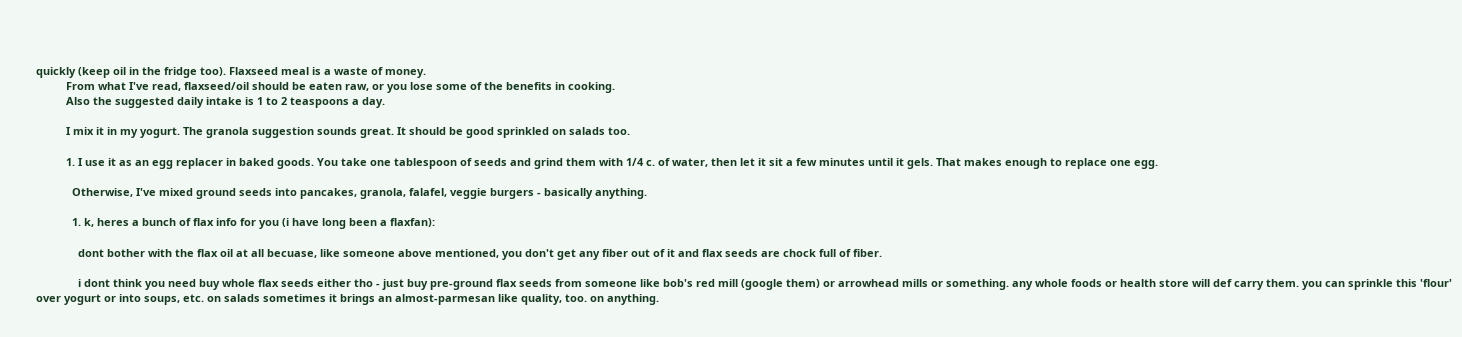quickly (keep oil in the fridge too). Flaxseed meal is a waste of money.
          From what I've read, flaxseed/oil should be eaten raw, or you lose some of the benefits in cooking.
          Also the suggested daily intake is 1 to 2 teaspoons a day.

          I mix it in my yogurt. The granola suggestion sounds great. It should be good sprinkled on salads too.

          1. I use it as an egg replacer in baked goods. You take one tablespoon of seeds and grind them with 1/4 c. of water, then let it sit a few minutes until it gels. That makes enough to replace one egg.

            Otherwise, I've mixed ground seeds into pancakes, granola, falafel, veggie burgers - basically anything.

            1. k, heres a bunch of flax info for you (i have long been a flaxfan):

              dont bother with the flax oil at all becuase, like someone above mentioned, you don't get any fiber out of it and flax seeds are chock full of fiber.

              i dont think you need buy whole flax seeds either tho - just buy pre-ground flax seeds from someone like bob's red mill (google them) or arrowhead mills or something. any whole foods or health store will def carry them. you can sprinkle this 'flour' over yogurt or into soups, etc. on salads sometimes it brings an almost-parmesan like quality, too. on anything.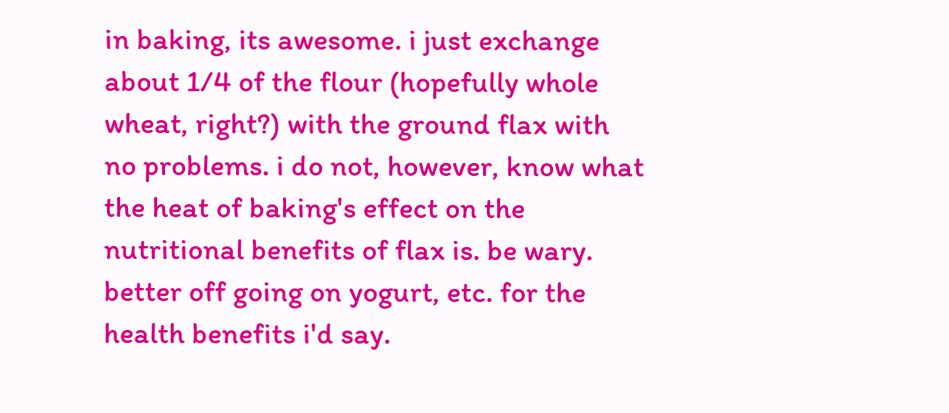in baking, its awesome. i just exchange about 1/4 of the flour (hopefully whole wheat, right?) with the ground flax with no problems. i do not, however, know what the heat of baking's effect on the nutritional benefits of flax is. be wary. better off going on yogurt, etc. for the health benefits i'd say.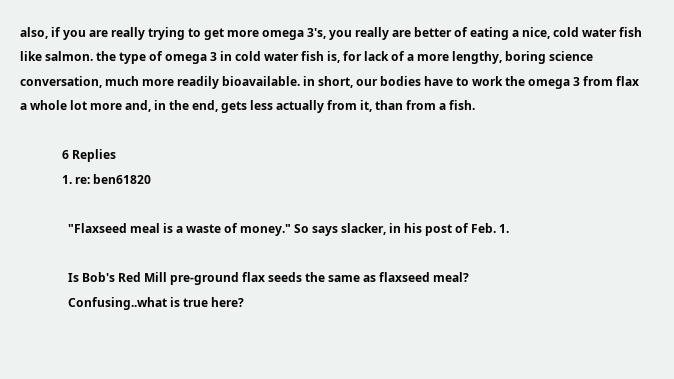also, if you are really trying to get more omega 3's, you really are better of eating a nice, cold water fish like salmon. the type of omega 3 in cold water fish is, for lack of a more lengthy, boring science conversation, much more readily bioavailable. in short, our bodies have to work the omega 3 from flax a whole lot more and, in the end, gets less actually from it, than from a fish.

              6 Replies
              1. re: ben61820

                "Flaxseed meal is a waste of money." So says slacker, in his post of Feb. 1.

                Is Bob's Red Mill pre-ground flax seeds the same as flaxseed meal?
                Confusing..what is true here?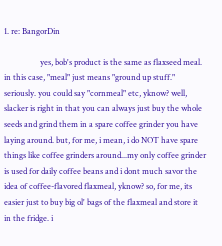1. re: BangorDin

                  yes, bob's product is the same as flaxseed meal. in this case, "meal" just means "ground up stuff." seriously. you could say "cornmeal" etc, yknow? well, slacker is right in that you can always just buy the whole seeds and grind them in a spare coffee grinder you have laying around. but, for me, i mean, i do NOT have spare things like coffee grinders around...my only coffee grinder is used for daily coffee beans and i dont much savor the idea of coffee-flavored flaxmeal, yknow? so, for me, its easier just to buy big ol' bags of the flaxmeal and store it in the fridge. i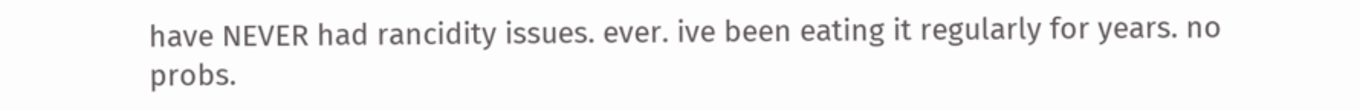have NEVER had rancidity issues. ever. ive been eating it regularly for years. no probs.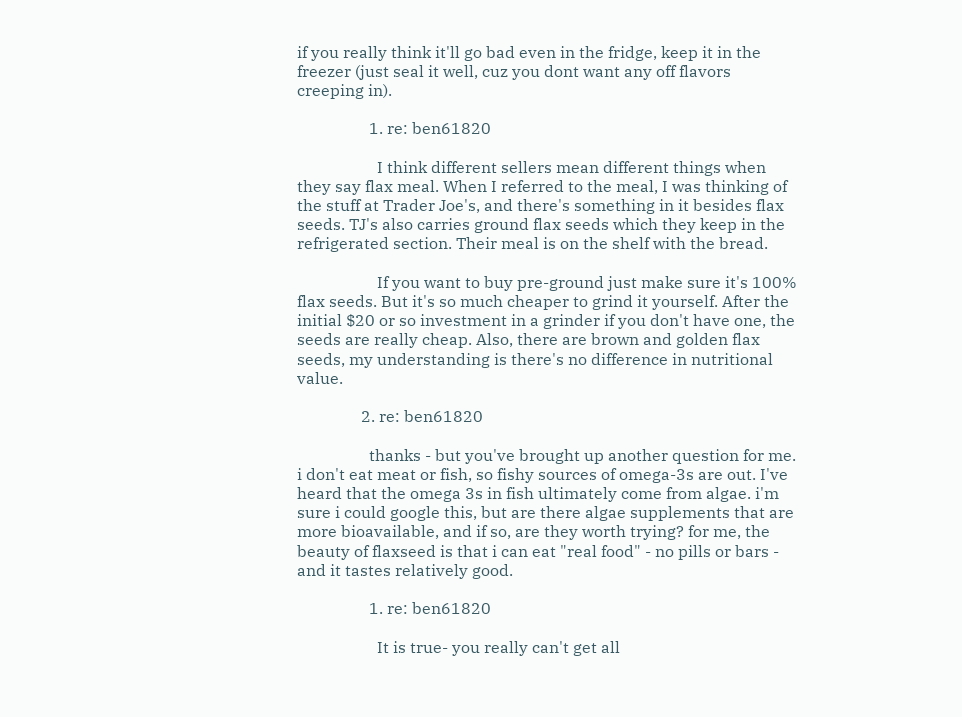if you really think it'll go bad even in the fridge, keep it in the freezer (just seal it well, cuz you dont want any off flavors creeping in).

                  1. re: ben61820

                    I think different sellers mean different things when they say flax meal. When I referred to the meal, I was thinking of the stuff at Trader Joe's, and there's something in it besides flax seeds. TJ's also carries ground flax seeds which they keep in the refrigerated section. Their meal is on the shelf with the bread.

                    If you want to buy pre-ground just make sure it's 100% flax seeds. But it's so much cheaper to grind it yourself. After the initial $20 or so investment in a grinder if you don't have one, the seeds are really cheap. Also, there are brown and golden flax seeds, my understanding is there's no difference in nutritional value.

                2. re: ben61820

                  thanks - but you've brought up another question for me. i don't eat meat or fish, so fishy sources of omega-3s are out. I've heard that the omega 3s in fish ultimately come from algae. i'm sure i could google this, but are there algae supplements that are more bioavailable, and if so, are they worth trying? for me, the beauty of flaxseed is that i can eat "real food" - no pills or bars - and it tastes relatively good.

                  1. re: ben61820

                    It is true- you really can't get all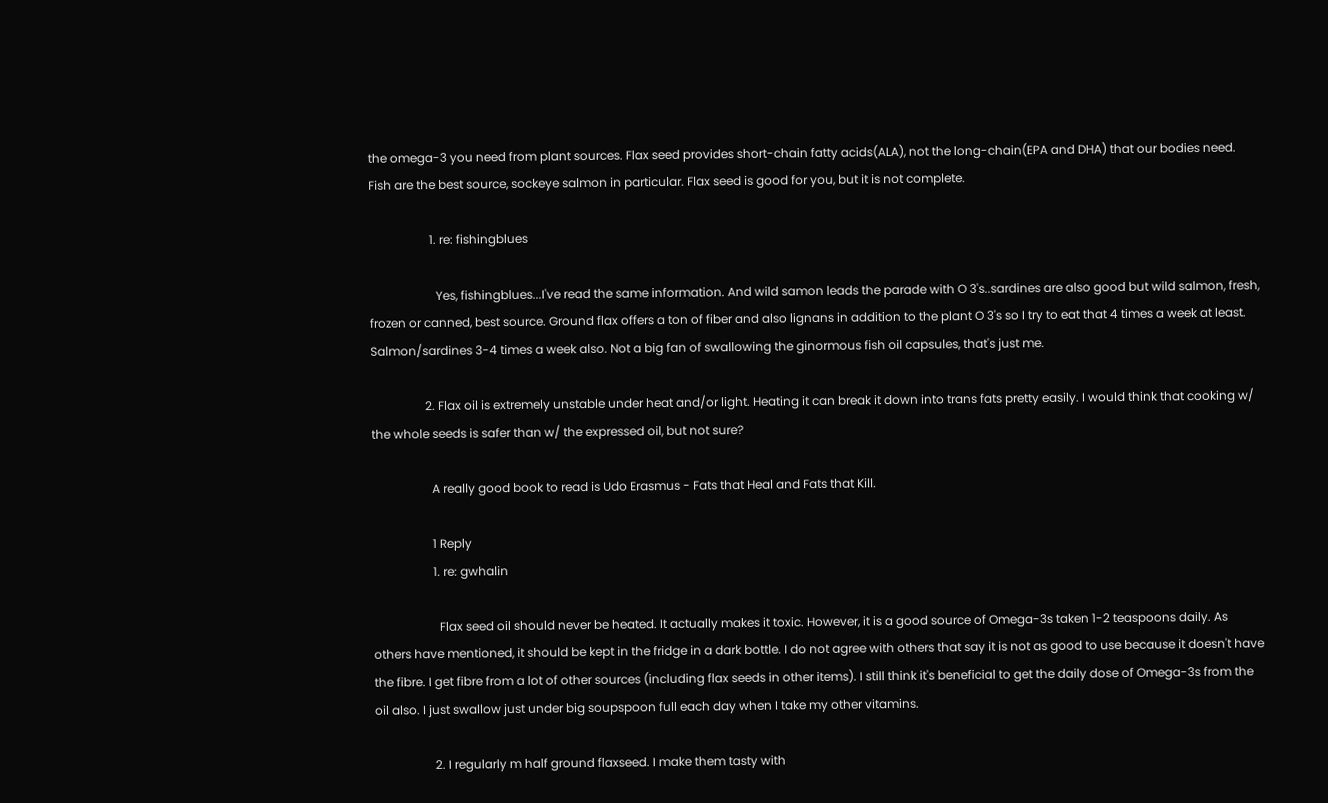the omega-3 you need from plant sources. Flax seed provides short-chain fatty acids(ALA), not the long-chain(EPA and DHA) that our bodies need. Fish are the best source, sockeye salmon in particular. Flax seed is good for you, but it is not complete.

                    1. re: fishingblues

                      Yes, fishingblues...I've read the same information. And wild samon leads the parade with O 3's..sardines are also good but wild salmon, fresh, frozen or canned, best source. Ground flax offers a ton of fiber and also lignans in addition to the plant O 3's so I try to eat that 4 times a week at least. Salmon/sardines 3-4 times a week also. Not a big fan of swallowing the ginormous fish oil capsules, that's just me.

                  2. Flax oil is extremely unstable under heat and/or light. Heating it can break it down into trans fats pretty easily. I would think that cooking w/ the whole seeds is safer than w/ the expressed oil, but not sure?

                    A really good book to read is Udo Erasmus - Fats that Heal and Fats that Kill.

                    1 Reply
                    1. re: gwhalin

                      Flax seed oil should never be heated. It actually makes it toxic. However, it is a good source of Omega-3s taken 1-2 teaspoons daily. As others have mentioned, it should be kept in the fridge in a dark bottle. I do not agree with others that say it is not as good to use because it doesn't have the fibre. I get fibre from a lot of other sources (including flax seeds in other items). I still think it's beneficial to get the daily dose of Omega-3s from the oil also. I just swallow just under big soupspoon full each day when I take my other vitamins.

                    2. I regularly m half ground flaxseed. I make them tasty with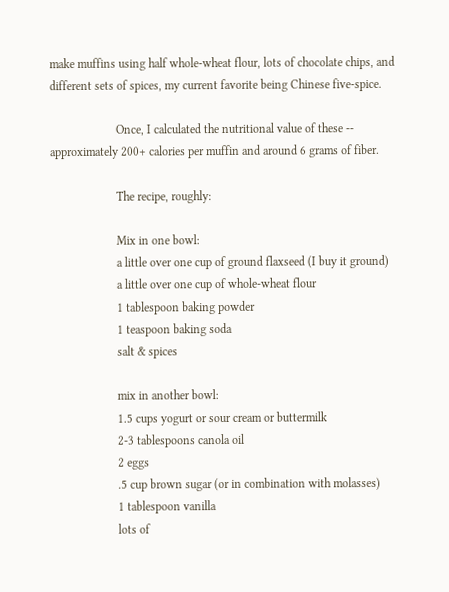make muffins using half whole-wheat flour, lots of chocolate chips, and different sets of spices, my current favorite being Chinese five-spice.

                      Once, I calculated the nutritional value of these -- approximately 200+ calories per muffin and around 6 grams of fiber.

                      The recipe, roughly:

                      Mix in one bowl:
                      a little over one cup of ground flaxseed (I buy it ground)
                      a little over one cup of whole-wheat flour
                      1 tablespoon baking powder
                      1 teaspoon baking soda
                      salt & spices

                      mix in another bowl:
                      1.5 cups yogurt or sour cream or buttermilk
                      2-3 tablespoons canola oil
                      2 eggs
                      .5 cup brown sugar (or in combination with molasses)
                      1 tablespoon vanilla
                      lots of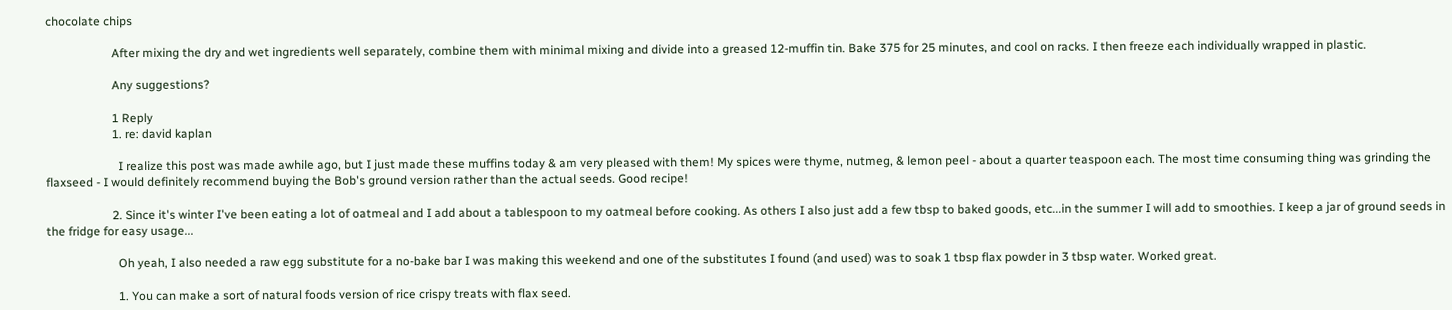chocolate chips

                      After mixing the dry and wet ingredients well separately, combine them with minimal mixing and divide into a greased 12-muffin tin. Bake 375 for 25 minutes, and cool on racks. I then freeze each individually wrapped in plastic.

                      Any suggestions?

                      1 Reply
                      1. re: david kaplan

                        I realize this post was made awhile ago, but I just made these muffins today & am very pleased with them! My spices were thyme, nutmeg, & lemon peel - about a quarter teaspoon each. The most time consuming thing was grinding the flaxseed - I would definitely recommend buying the Bob's ground version rather than the actual seeds. Good recipe!

                      2. Since it's winter I've been eating a lot of oatmeal and I add about a tablespoon to my oatmeal before cooking. As others I also just add a few tbsp to baked goods, etc...in the summer I will add to smoothies. I keep a jar of ground seeds in the fridge for easy usage...

                        Oh yeah, I also needed a raw egg substitute for a no-bake bar I was making this weekend and one of the substitutes I found (and used) was to soak 1 tbsp flax powder in 3 tbsp water. Worked great.

                        1. You can make a sort of natural foods version of rice crispy treats with flax seed.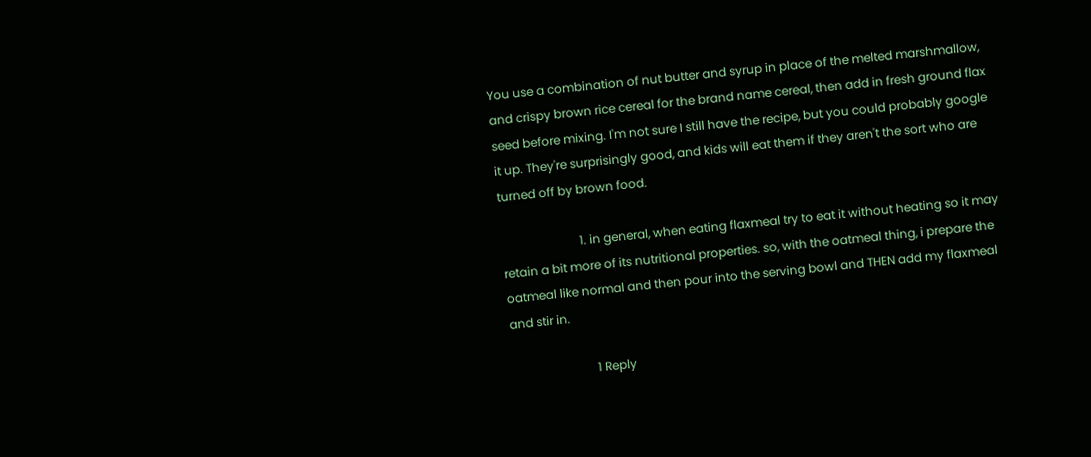You use a combination of nut butter and syrup in place of the melted marshmallow, and crispy brown rice cereal for the brand name cereal, then add in fresh ground flax seed before mixing. I'm not sure I still have the recipe, but you could probably google it up. They're surprisingly good, and kids will eat them if they aren't the sort who are turned off by brown food.

                          1. in general, when eating flaxmeal try to eat it without heating so it may retain a bit more of its nutritional properties. so, with the oatmeal thing, i prepare the oatmeal like normal and then pour into the serving bowl and THEN add my flaxmeal and stir in.

                            1 Reply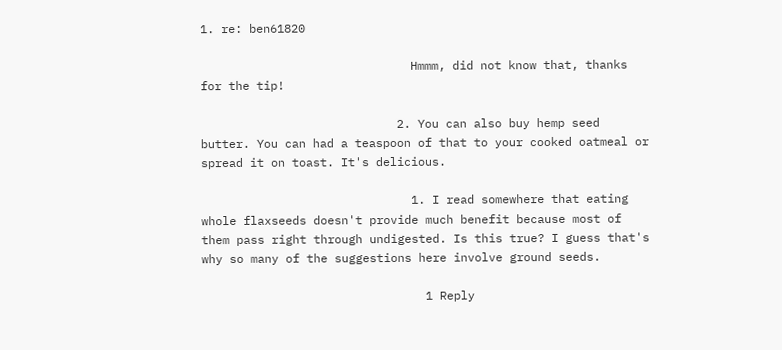1. re: ben61820

                              Hmmm, did not know that, thanks for the tip!

                            2. You can also buy hemp seed butter. You can had a teaspoon of that to your cooked oatmeal or spread it on toast. It's delicious.

                              1. I read somewhere that eating whole flaxseeds doesn't provide much benefit because most of them pass right through undigested. Is this true? I guess that's why so many of the suggestions here involve ground seeds.

                                1 Reply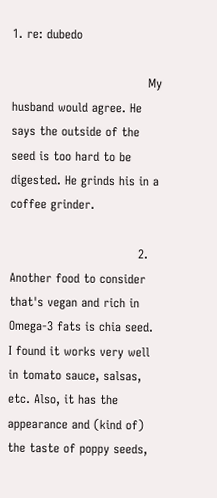1. re: dubedo

                                  My husband would agree. He says the outside of the seed is too hard to be digested. He grinds his in a coffee grinder.

                                2. Another food to consider that's vegan and rich in Omega-3 fats is chia seed. I found it works very well in tomato sauce, salsas, etc. Also, it has the appearance and (kind of) the taste of poppy seeds,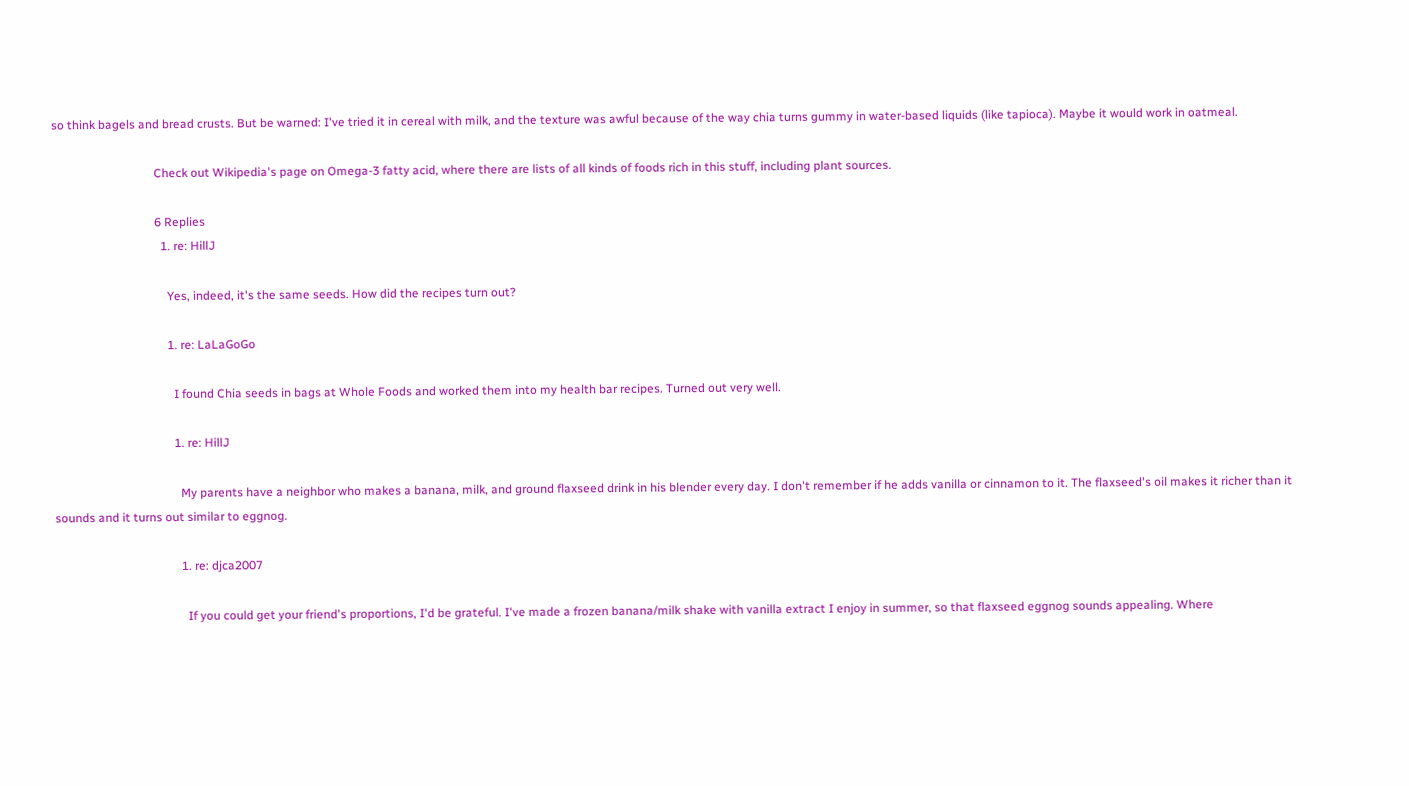so think bagels and bread crusts. But be warned: I've tried it in cereal with milk, and the texture was awful because of the way chia turns gummy in water-based liquids (like tapioca). Maybe it would work in oatmeal.

                                  Check out Wikipedia's page on Omega-3 fatty acid, where there are lists of all kinds of foods rich in this stuff, including plant sources.

                                  6 Replies
                                    1. re: HillJ

                                      Yes, indeed, it's the same seeds. How did the recipes turn out?

                                      1. re: LaLaGoGo

                                        I found Chia seeds in bags at Whole Foods and worked them into my health bar recipes. Turned out very well.

                                        1. re: HillJ

                                          My parents have a neighbor who makes a banana, milk, and ground flaxseed drink in his blender every day. I don't remember if he adds vanilla or cinnamon to it. The flaxseed's oil makes it richer than it sounds and it turns out similar to eggnog.

                                          1. re: djca2007

                                            If you could get your friend's proportions, I'd be grateful. I've made a frozen banana/milk shake with vanilla extract I enjoy in summer, so that flaxseed eggnog sounds appealing. Where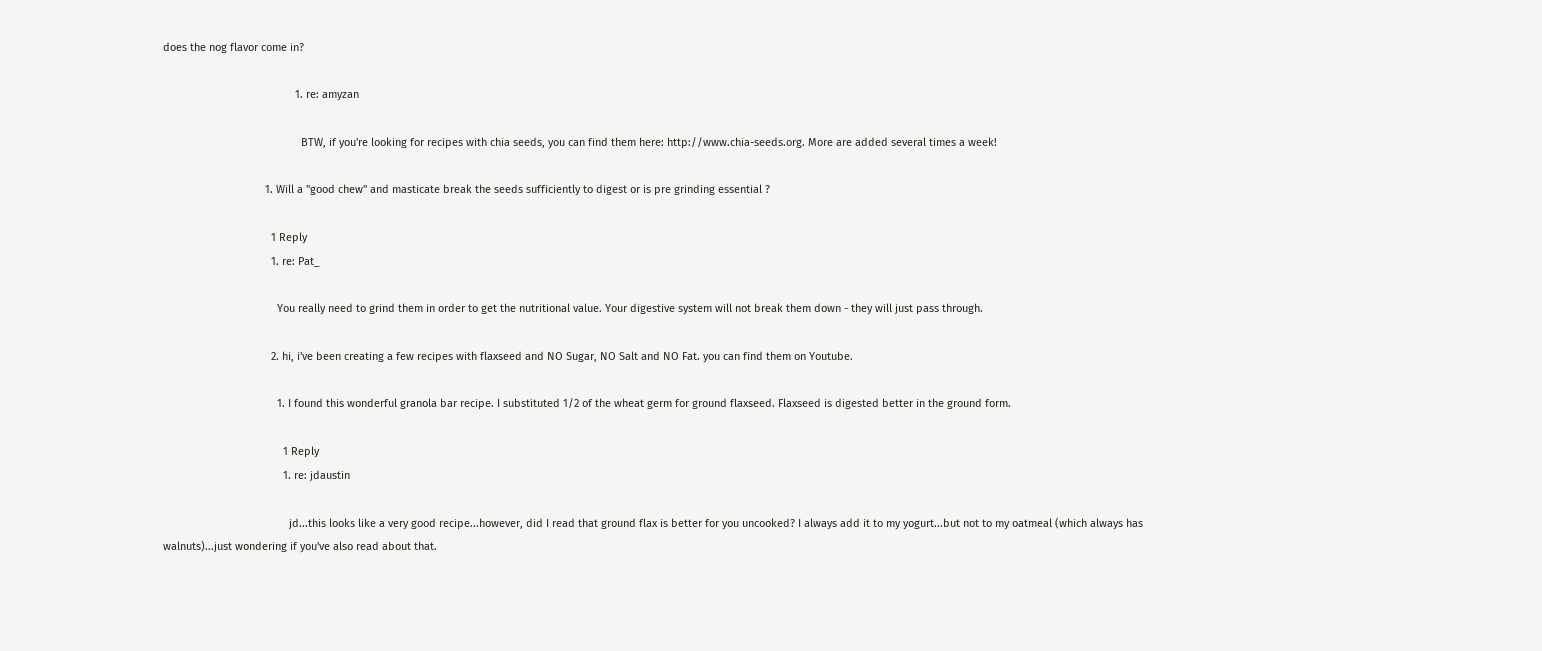does the nog flavor come in?

                                            1. re: amyzan

                                              BTW, if you're looking for recipes with chia seeds, you can find them here: http://www.chia-seeds.org. More are added several times a week!

                                  1. Will a "good chew" and masticate break the seeds sufficiently to digest or is pre grinding essential ?

                                    1 Reply
                                    1. re: Pat_

                                      You really need to grind them in order to get the nutritional value. Your digestive system will not break them down - they will just pass through.

                                    2. hi, i've been creating a few recipes with flaxseed and NO Sugar, NO Salt and NO Fat. you can find them on Youtube.

                                      1. I found this wonderful granola bar recipe. I substituted 1/2 of the wheat germ for ground flaxseed. Flaxseed is digested better in the ground form.

                                        1 Reply
                                        1. re: jdaustin

                                          jd...this looks like a very good recipe...however, did I read that ground flax is better for you uncooked? I always add it to my yogurt...but not to my oatmeal (which always has walnuts)...just wondering if you've also read about that.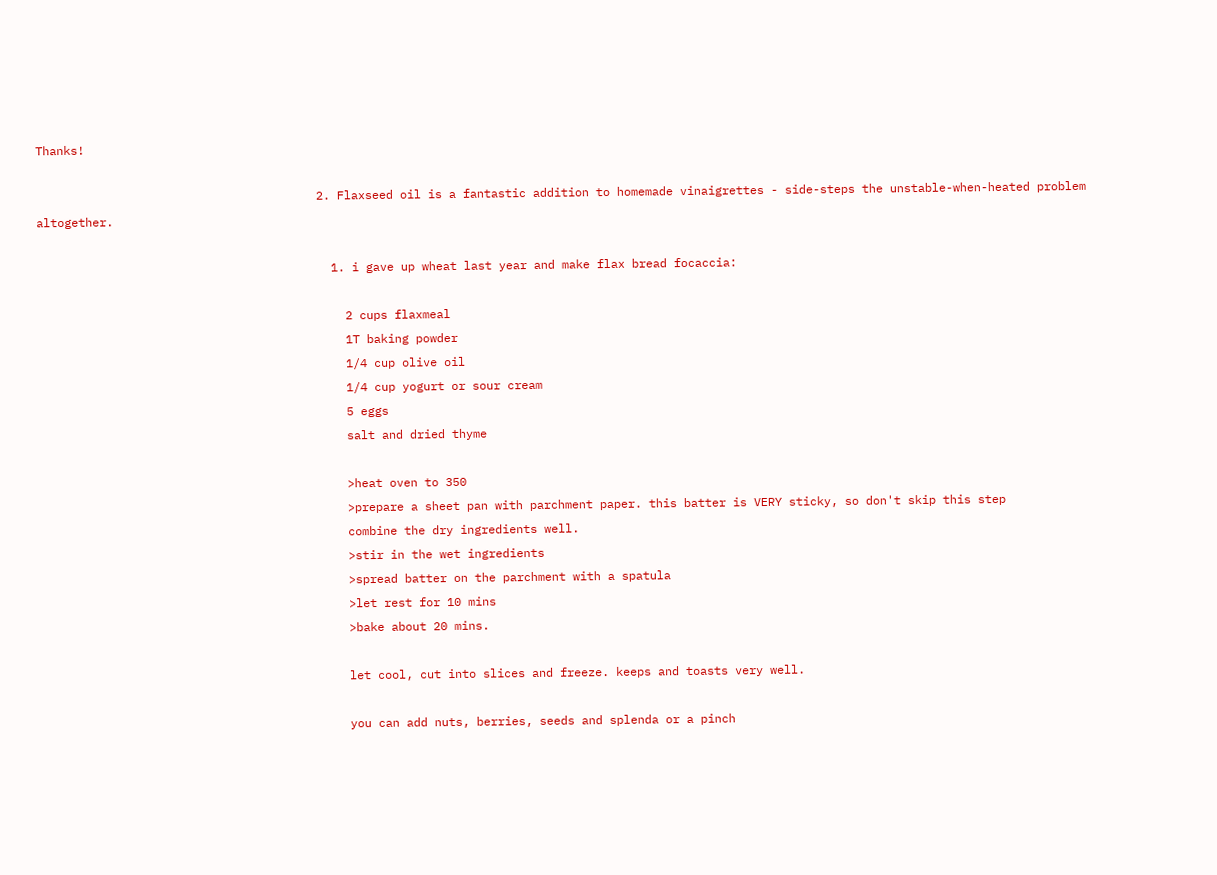Thanks!

                                        2. Flaxseed oil is a fantastic addition to homemade vinaigrettes - side-steps the unstable-when-heated problem altogether.

                                          1. i gave up wheat last year and make flax bread focaccia:

                                            2 cups flaxmeal
                                            1T baking powder
                                            1/4 cup olive oil
                                            1/4 cup yogurt or sour cream
                                            5 eggs
                                            salt and dried thyme

                                            >heat oven to 350
                                            >prepare a sheet pan with parchment paper. this batter is VERY sticky, so don't skip this step
                                            combine the dry ingredients well.
                                            >stir in the wet ingredients
                                            >spread batter on the parchment with a spatula
                                            >let rest for 10 mins
                                            >bake about 20 mins.

                                            let cool, cut into slices and freeze. keeps and toasts very well.

                                            you can add nuts, berries, seeds and splenda or a pinch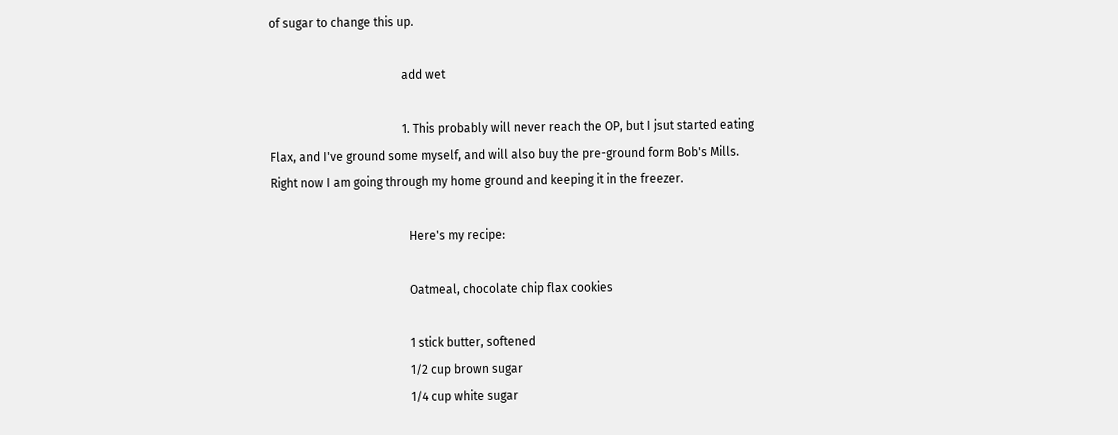of sugar to change this up.

                                            add wet

                                            1. This probably will never reach the OP, but I jsut started eating Flax, and I've ground some myself, and will also buy the pre-ground form Bob's Mills. Right now I am going through my home ground and keeping it in the freezer.

                                              Here's my recipe:

                                              Oatmeal, chocolate chip flax cookies

                                              1 stick butter, softened
                                              1/2 cup brown sugar
                                              1/4 cup white sugar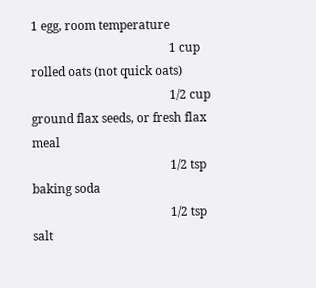1 egg, room temperature
                                              1 cup rolled oats (not quick oats)
                                              1/2 cup ground flax seeds, or fresh flax meal
                                              1/2 tsp baking soda
                                              1/2 tsp salt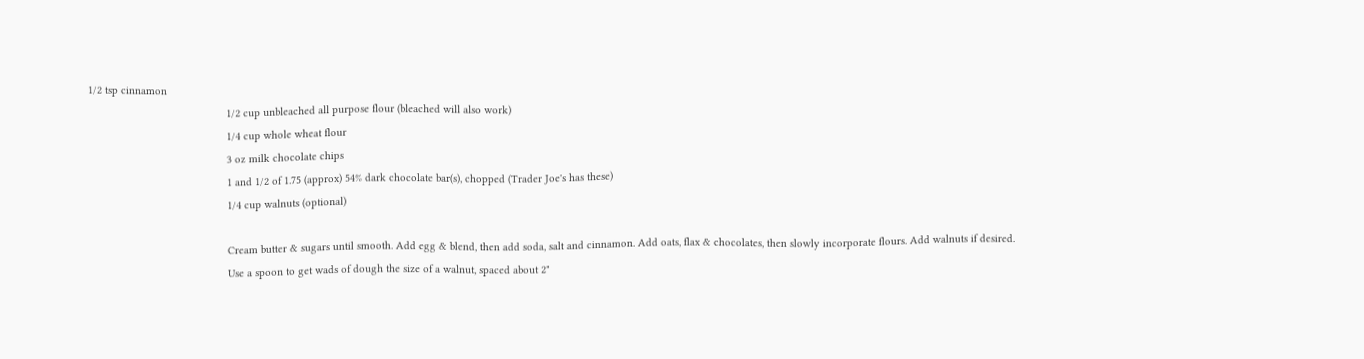1/2 tsp cinnamon
                                              1/2 cup unbleached all purpose flour (bleached will also work)
                                              1/4 cup whole wheat flour
                                              3 oz milk chocolate chips
                                              1 and 1/2 of 1.75 (approx) 54% dark chocolate bar(s), chopped (Trader Joe's has these)
                                              1/4 cup walnuts (optional)

                                              Cream butter & sugars until smooth. Add egg & blend, then add soda, salt and cinnamon. Add oats, flax & chocolates, then slowly incorporate flours. Add walnuts if desired.
                                              Use a spoon to get wads of dough the size of a walnut, spaced about 2"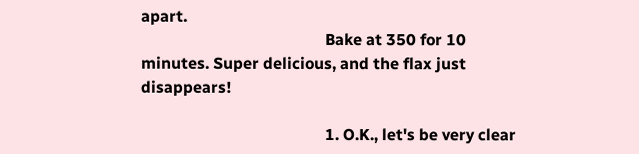apart.
                                              Bake at 350 for 10 minutes. Super delicious, and the flax just disappears!

                                              1. O.K., let's be very clear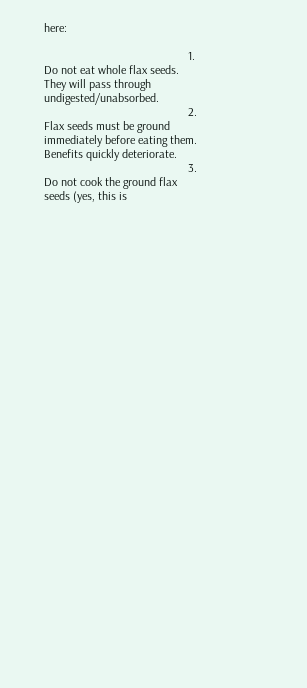here:

                                                1. Do not eat whole flax seeds. They will pass through undigested/unabsorbed.
                                                2. Flax seeds must be ground immediately before eating them. Benefits quickly deteriorate.
                                                3. Do not cook the ground flax seeds (yes, this is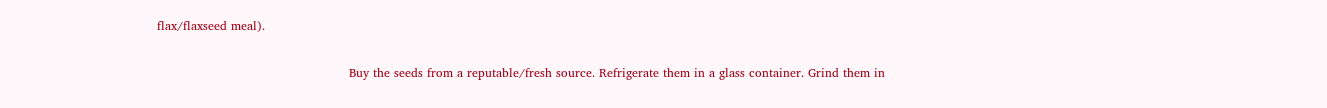flax/flaxseed meal).

                                                Buy the seeds from a reputable/fresh source. Refrigerate them in a glass container. Grind them in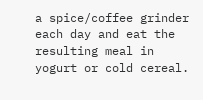a spice/coffee grinder each day and eat the resulting meal in yogurt or cold cereal.